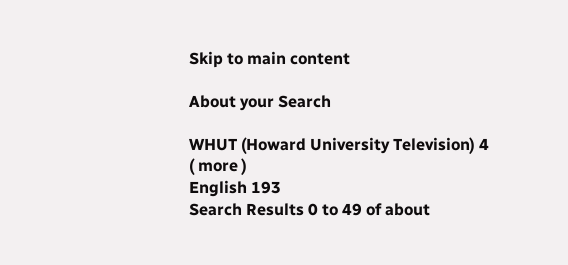Skip to main content

About your Search

WHUT (Howard University Television) 4
( more )
English 193
Search Results 0 to 49 of about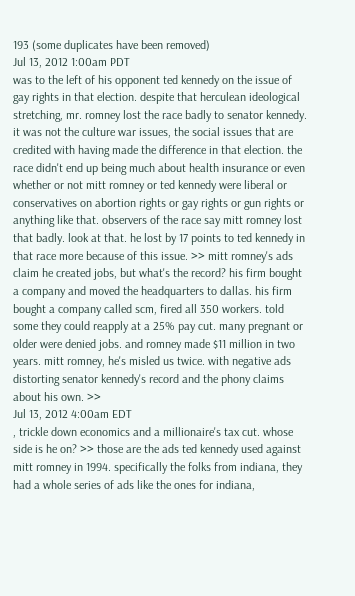193 (some duplicates have been removed)
Jul 13, 2012 1:00am PDT
was to the left of his opponent ted kennedy on the issue of gay rights in that election. despite that herculean ideological stretching, mr. romney lost the race badly to senator kennedy. it was not the culture war issues, the social issues that are credited with having made the difference in that election. the race didn't end up being much about health insurance or even whether or not mitt romney or ted kennedy were liberal or conservatives on abortion rights or gay rights or gun rights or anything like that. observers of the race say mitt romney lost that badly. look at that. he lost by 17 points to ted kennedy in that race more because of this issue. >> mitt romney's ads claim he created jobs, but what's the record? his firm bought a company and moved the headquarters to dallas. his firm bought a company called scm, fired all 350 workers. told some they could reapply at a 25% pay cut. many pregnant or older were denied jobs. and romney made $11 million in two years. mitt romney, he's misled us twice. with negative ads distorting senator kennedy's record and the phony claims about his own. >>
Jul 13, 2012 4:00am EDT
, trickle down economics and a millionaire's tax cut. whose side is he on? >> those are the ads ted kennedy used against mitt romney in 1994. specifically the folks from indiana, they had a whole series of ads like the ones for indiana,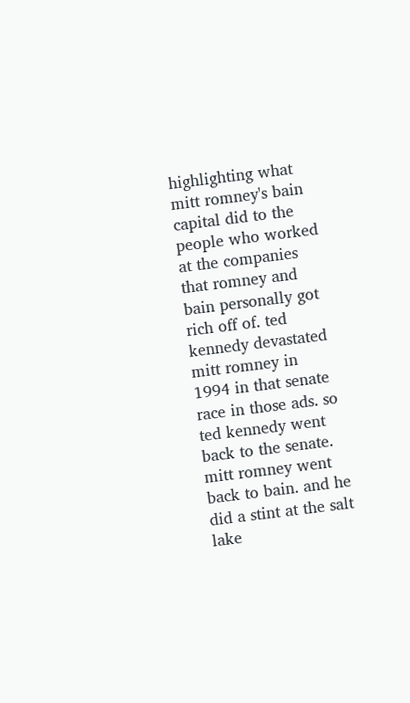highlighting what mitt romney's bain capital did to the people who worked at the companies that romney and bain personally got rich off of. ted kennedy devastated mitt romney in 1994 in that senate race in those ads. so ted kennedy went back to the senate. mitt romney went back to bain. and he did a stint at the salt lake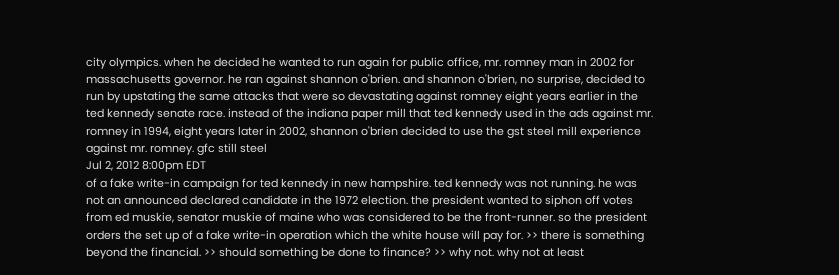city olympics. when he decided he wanted to run again for public office, mr. romney man in 2002 for massachusetts governor. he ran against shannon o'brien. and shannon o'brien, no surprise, decided to run by upstating the same attacks that were so devastating against romney eight years earlier in the ted kennedy senate race. instead of the indiana paper mill that ted kennedy used in the ads against mr. romney in 1994, eight years later in 2002, shannon o'brien decided to use the gst steel mill experience against mr. romney. gfc still steel
Jul 2, 2012 8:00pm EDT
of a fake write-in campaign for ted kennedy in new hampshire. ted kennedy was not running. he was not an announced declared candidate in the 1972 election. the president wanted to siphon off votes from ed muskie, senator muskie of maine who was considered to be the front-runner. so the president orders the set up of a fake write-in operation which the white house will pay for. >> there is something beyond the financial. >> should something be done to finance? >> why not. why not at least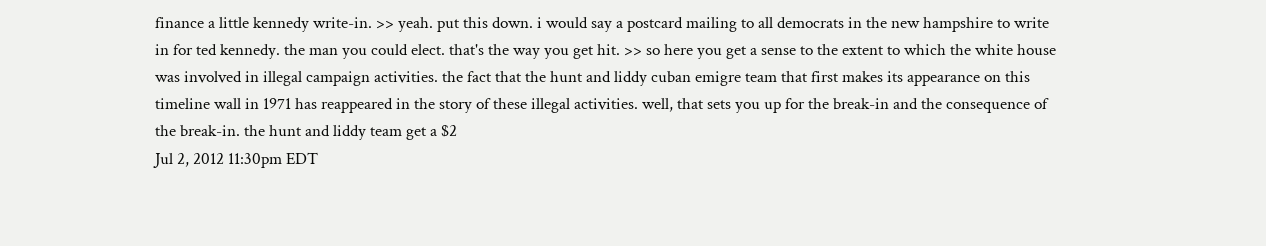finance a little kennedy write-in. >> yeah. put this down. i would say a postcard mailing to all democrats in the new hampshire to write in for ted kennedy. the man you could elect. that's the way you get hit. >> so here you get a sense to the extent to which the white house was involved in illegal campaign activities. the fact that the hunt and liddy cuban emigre team that first makes its appearance on this timeline wall in 1971 has reappeared in the story of these illegal activities. well, that sets you up for the break-in and the consequence of the break-in. the hunt and liddy team get a $2
Jul 2, 2012 11:30pm EDT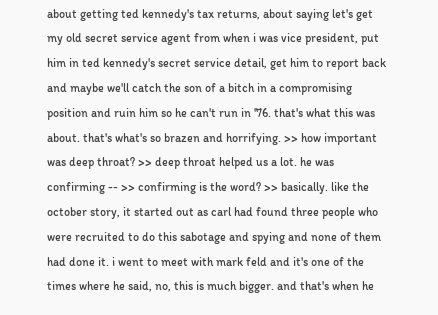about getting ted kennedy's tax returns, about saying let's get my old secret service agent from when i was vice president, put him in ted kennedy's secret service detail, get him to report back and maybe we'll catch the son of a bitch in a compromising position and ruin him so he can't run in '76. that's what this was about. that's what's so brazen and horrifying. >> how important was deep throat? >> deep throat helped us a lot. he was confirming -- >> confirming is the word? >> basically. like the october story, it started out as carl had found three people who were recruited to do this sabotage and spying and none of them had done it. i went to meet with mark feld and it's one of the times where he said, no, this is much bigger. and that's when he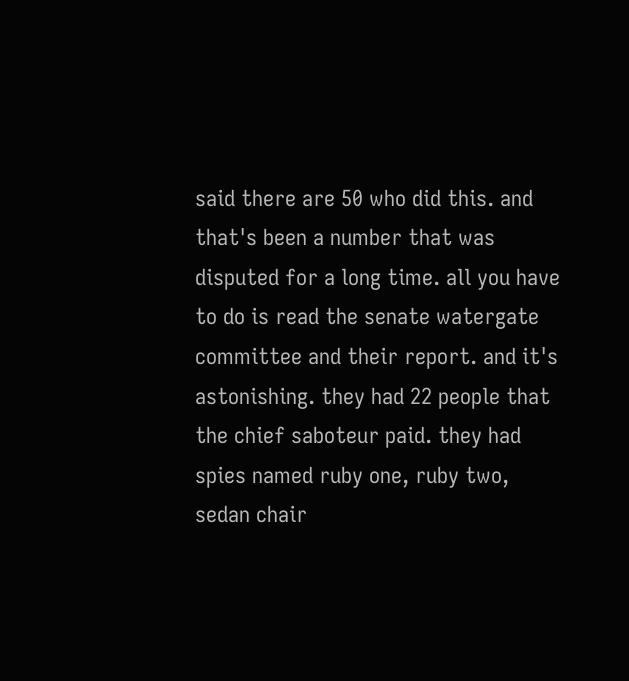said there are 50 who did this. and that's been a number that was disputed for a long time. all you have to do is read the senate watergate committee and their report. and it's astonishing. they had 22 people that the chief saboteur paid. they had spies named ruby one, ruby two, sedan chair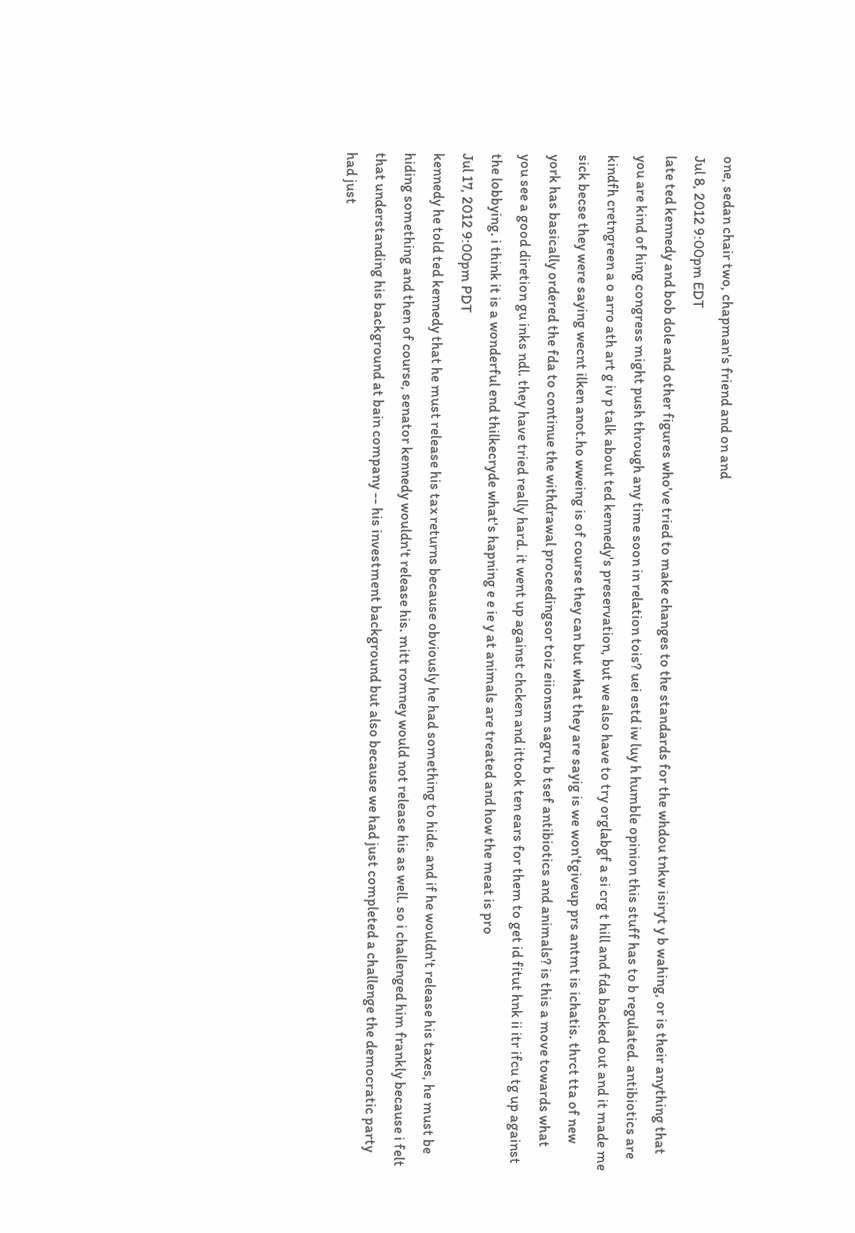one, sedan chair two, chapman's friend and on and
Jul 8, 2012 9:00pm EDT
late ted kennedy and bob dole and other figures who've tried to make changes to the standards for the whdou tnkw isiryt y b wahing, or is their anything that you are kind of hing congress might push through any time soon in relation tois? uei estd iw luy h humble opinion this stuff has to b regulated. antibiotics are kindfh cretngreen a o arro ath art g iv p talk about ted kennedy's preservation, but we also have to try orglabgf a si crg t hill and fda backed out and it made me sick becse they were saying wecnt ilken anot.ho wweing is of course they can but what they are sayig is we won'tgiveup prs antmt is ichatis. thrct tta of new york has basically ordered the fda to continue the withdrawal proceedingsor toiz eiionsm sagru b tsef antibiotics and animals? is this a move towards what you see a good diretion gu inks ndl. they have tried really hard. it went up against chcken and ittook ten ears for them to get id fitut hnk ii itr ifcu tg up against the lobbying. i think it is a wonderful end thilkecryde what's hapning e e ie y at animals are treated and how the meat is pro
Jul 17, 2012 9:00pm PDT
kennedy he told ted kennedy that he must release his tax returns because obviously he had something to hide. and if he wouldn't release his taxes, he must be hiding something and then of course, senator kennedy wouldn't release his. mitt romney would not release his as well. so i challenged him frankly because i felt that understanding his background at bain company -- his investment background but also because we had just completed a challenge the democratic party had just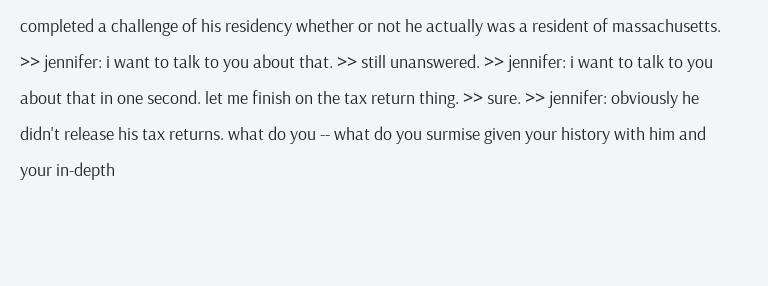completed a challenge of his residency whether or not he actually was a resident of massachusetts. >> jennifer: i want to talk to you about that. >> still unanswered. >> jennifer: i want to talk to you about that in one second. let me finish on the tax return thing. >> sure. >> jennifer: obviously he didn't release his tax returns. what do you -- what do you surmise given your history with him and your in-depth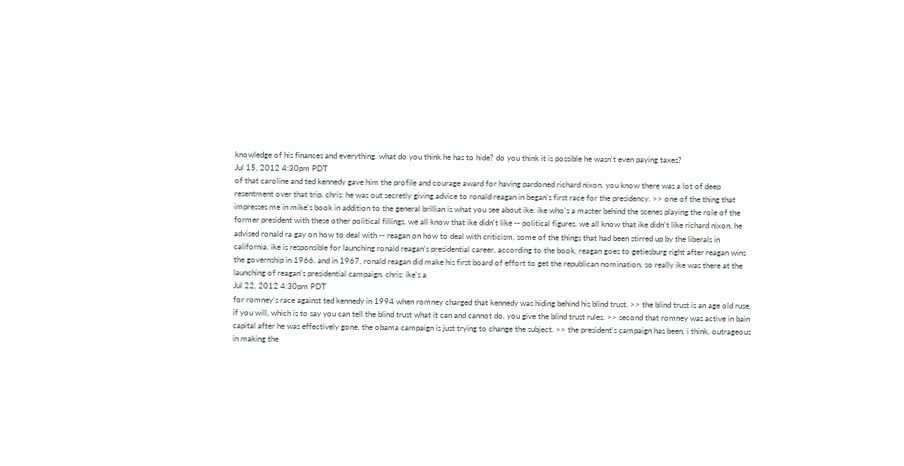knowledge of his finances and everything. what do you think he has to hide? do you think it is possible he wasn't even paying taxes?
Jul 15, 2012 4:30pm PDT
of that caroline and ted kennedy gave him the profile and courage award for having pardoned richard nixon. you know there was a lot of deep resentment over that trip. chris: he was out secretly giving advice to ronald reagan in began's first race for the presidency. >> one of the thing that impresses me in mike's book in addition to the general brillian is what you see about ike. ike who's a master behind the scenes playing the role of the former president with these other political fillings. we all know that ike didn't like -- political figures. we all know that ike didn't like richard nixon. he advised ronald ra gay on how to deal with -- reagan on how to deal with criticism, some of the things that had been stirred up by the liberals in california. ike is responsible for launching ronald reagan's presidential career, according to the book, reagan goes to getiesburg right after reagan wins the governship in 1966. and in 1967, ronald reagan did make his first board of effort to get the republican nomination. so really ike was there at the launching of reagan's presidential campaign. chris: ike's a
Jul 22, 2012 4:30pm PDT
for romney's race against ted kennedy in 1994 when romney charged that kennedy was hiding behind his blind trust. >> the blind trust is an age old ruse, if you will, which is to say you can tell the blind trust what it can and cannot do. you give the blind trust rules. >> second that romney was active in bain capital after he was effectively gone. the obama campaign is just trying to change the subject. >> the president's campaign has been, i think, outrageous in making the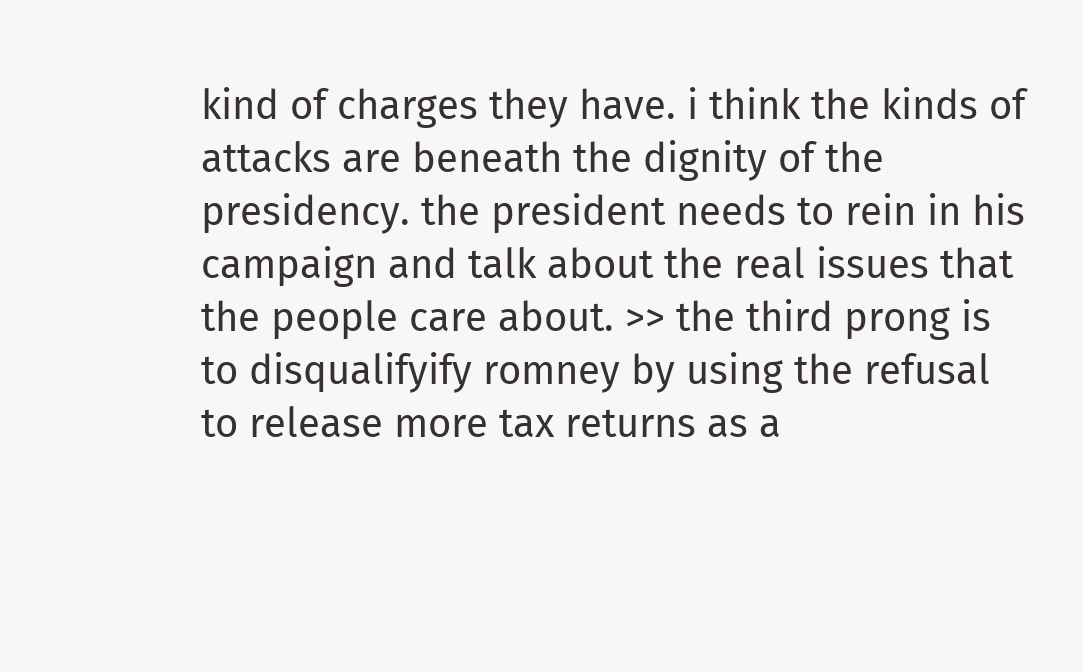kind of charges they have. i think the kinds of attacks are beneath the dignity of the presidency. the president needs to rein in his campaign and talk about the real issues that the people care about. >> the third prong is to disqualifyify romney by using the refusal to release more tax returns as a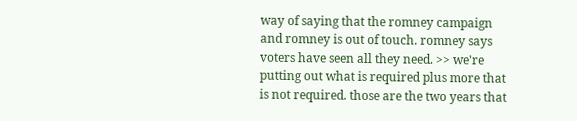way of saying that the romney campaign and romney is out of touch. romney says voters have seen all they need. >> we're putting out what is required plus more that is not required. those are the two years that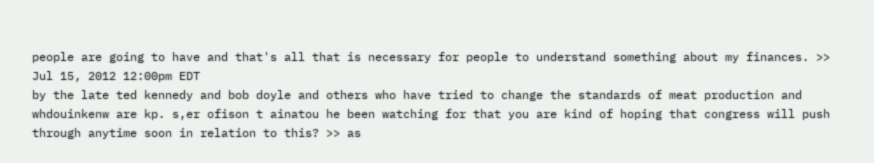people are going to have and that's all that is necessary for people to understand something about my finances. >>
Jul 15, 2012 12:00pm EDT
by the late ted kennedy and bob doyle and others who have tried to change the standards of meat production and whdouinkenw are kp. s,er ofison t ainatou he been watching for that you are kind of hoping that congress will push through anytime soon in relation to this? >> as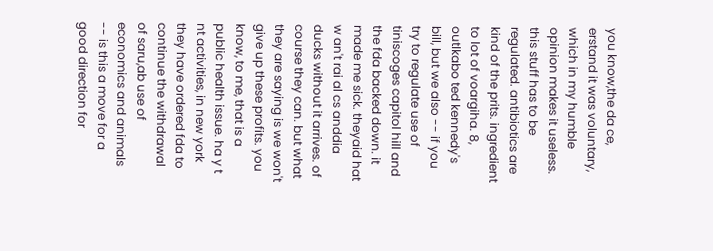you know,the da ce, erstand it was voluntary, which in my humble opinion makes it useless. this stuff has to be regulated. antibiotics are kind of the prits. ingredient to lot of voargiha. 8, outlkabo ted kennedy's bill, but we also -- if you try to regulate use of tiniscoges capitol hill and the fda backed down. it made me sick. theyaid hat w an't rai al cs anddia ducks without it arrives. of course they can. but what they are saying is we won't give up these profits. you know, to me, that is a public health issue. ha y t nt activities, in new york they have ordered fda to continue the withdrawal of saru,ab use of economics and animals -- is this a move for a good direction for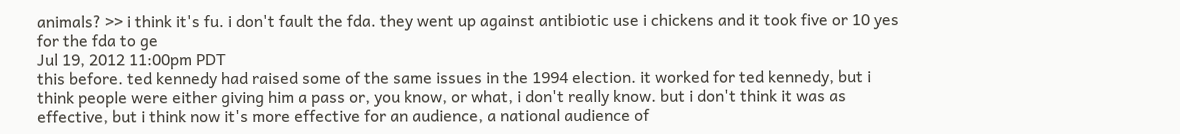animals? >> i think it's fu. i don't fault the fda. they went up against antibiotic use i chickens and it took five or 10 yes for the fda to ge
Jul 19, 2012 11:00pm PDT
this before. ted kennedy had raised some of the same issues in the 1994 election. it worked for ted kennedy, but i think people were either giving him a pass or, you know, or what, i don't really know. but i don't think it was as effective, but i think now it's more effective for an audience, a national audience of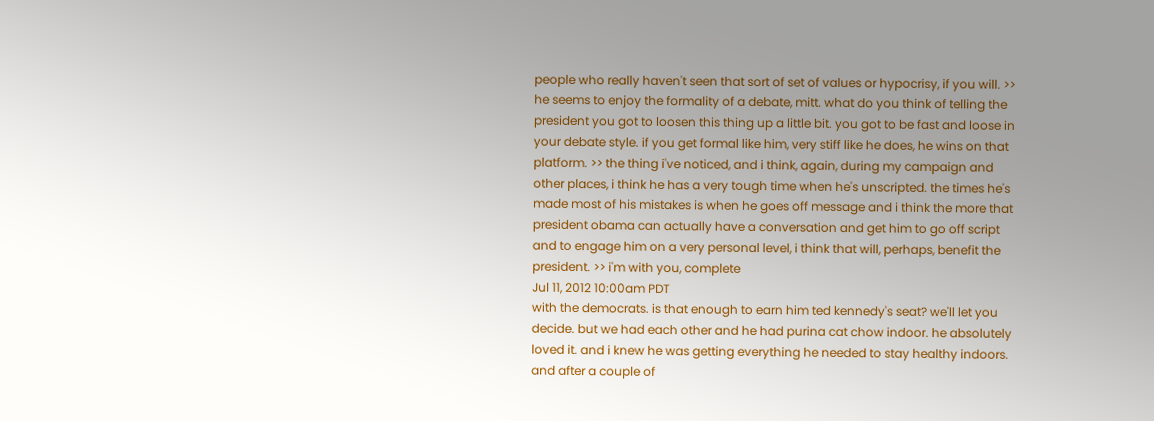people who really haven't seen that sort of set of values or hypocrisy, if you will. >> he seems to enjoy the formality of a debate, mitt. what do you think of telling the president you got to loosen this thing up a little bit. you got to be fast and loose in your debate style. if you get formal like him, very stiff like he does, he wins on that platform. >> the thing i've noticed, and i think, again, during my campaign and other places, i think he has a very tough time when he's unscripted. the times he's made most of his mistakes is when he goes off message and i think the more that president obama can actually have a conversation and get him to go off script and to engage him on a very personal level, i think that will, perhaps, benefit the president. >> i'm with you, complete
Jul 11, 2012 10:00am PDT
with the democrats. is that enough to earn him ted kennedy's seat? we'll let you decide. but we had each other and he had purina cat chow indoor. he absolutely loved it. and i knew he was getting everything he needed to stay healthy indoors. and after a couple of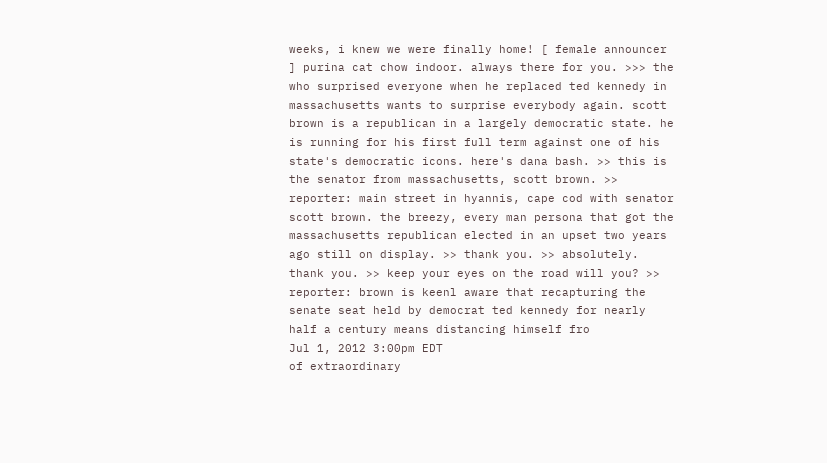weeks, i knew we were finally home! [ female announcer ] purina cat chow indoor. always there for you. >>> the who surprised everyone when he replaced ted kennedy in massachusetts wants to surprise everybody again. scott brown is a republican in a largely democratic state. he is running for his first full term against one of his state's democratic icons. here's dana bash. >> this is the senator from massachusetts, scott brown. >> reporter: main street in hyannis, cape cod with senator scott brown. the breezy, every man persona that got the massachusetts republican elected in an upset two years ago still on display. >> thank you. >> absolutely. thank you. >> keep your eyes on the road will you? >> reporter: brown is keenl aware that recapturing the senate seat held by democrat ted kennedy for nearly half a century means distancing himself fro
Jul 1, 2012 3:00pm EDT
of extraordinary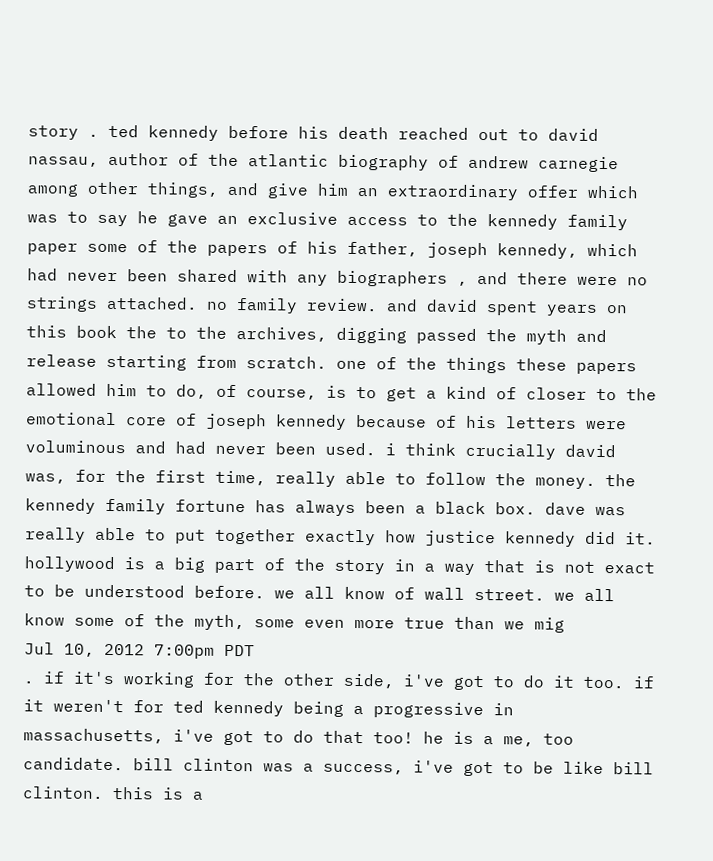story . ted kennedy before his death reached out to david nassau, author of the atlantic biography of andrew carnegie among other things, and give him an extraordinary offer which was to say he gave an exclusive access to the kennedy family paper some of the papers of his father, joseph kennedy, which had never been shared with any biographers , and there were no strings attached. no family review. and david spent years on this book the to the archives, digging passed the myth and release starting from scratch. one of the things these papers allowed him to do, of course, is to get a kind of closer to the emotional core of joseph kennedy because of his letters were voluminous and had never been used. i think crucially david was, for the first time, really able to follow the money. the kennedy family fortune has always been a black box. dave was really able to put together exactly how justice kennedy did it. hollywood is a big part of the story in a way that is not exact to be understood before. we all know of wall street. we all know some of the myth, some even more true than we mig
Jul 10, 2012 7:00pm PDT
. if it's working for the other side, i've got to do it too. if it weren't for ted kennedy being a progressive in massachusetts, i've got to do that too! he is a me, too candidate. bill clinton was a success, i've got to be like bill clinton. this is a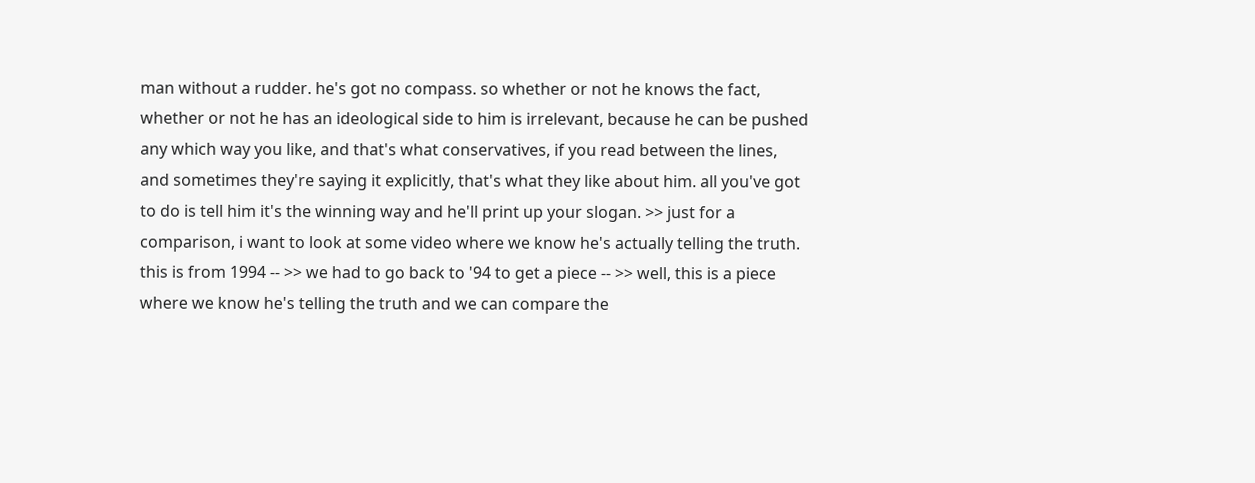man without a rudder. he's got no compass. so whether or not he knows the fact, whether or not he has an ideological side to him is irrelevant, because he can be pushed any which way you like, and that's what conservatives, if you read between the lines, and sometimes they're saying it explicitly, that's what they like about him. all you've got to do is tell him it's the winning way and he'll print up your slogan. >> just for a comparison, i want to look at some video where we know he's actually telling the truth. this is from 1994 -- >> we had to go back to '94 to get a piece -- >> well, this is a piece where we know he's telling the truth and we can compare the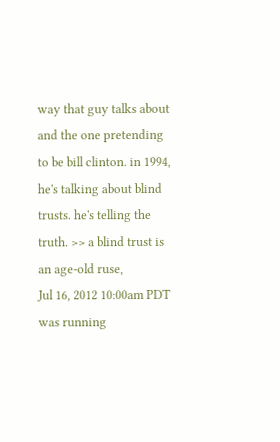way that guy talks about and the one pretending to be bill clinton. in 1994, he's talking about blind trusts. he's telling the truth. >> a blind trust is an age-old ruse,
Jul 16, 2012 10:00am PDT
was running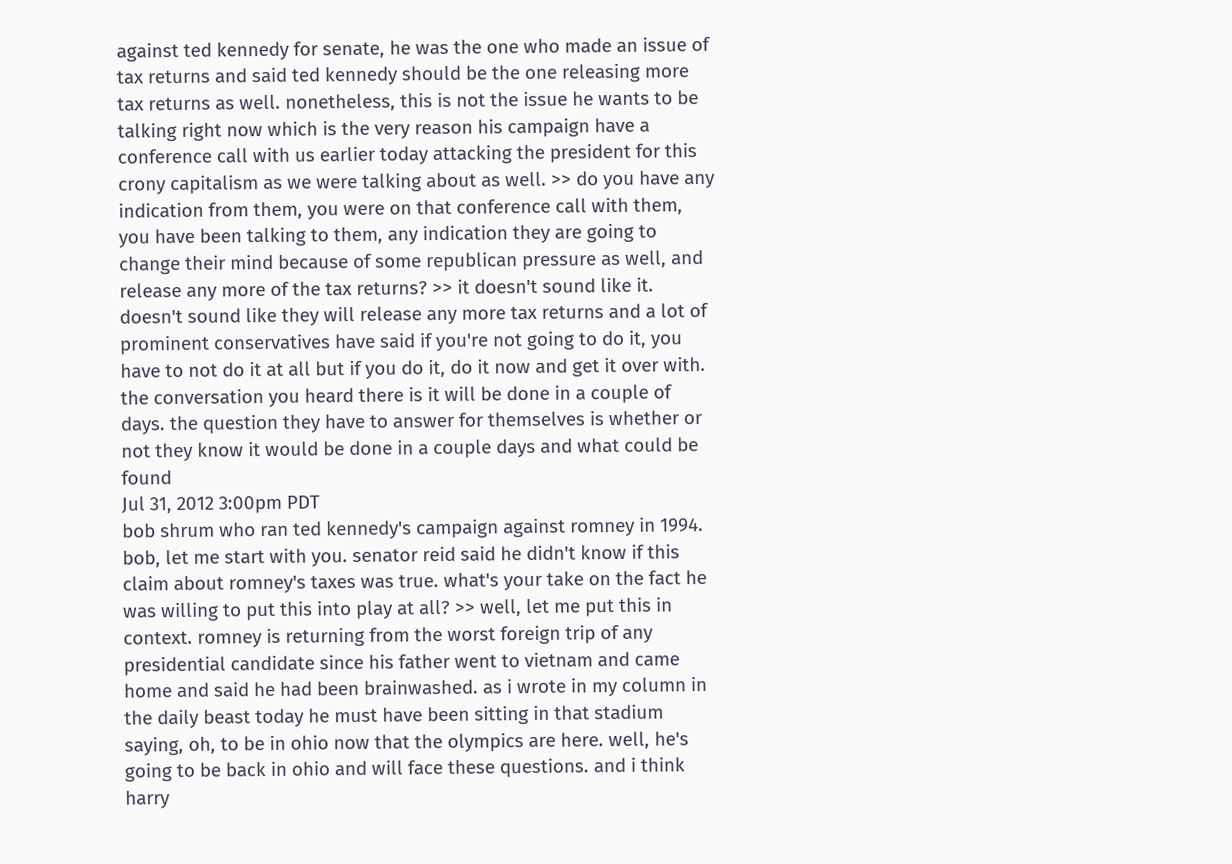against ted kennedy for senate, he was the one who made an issue of tax returns and said ted kennedy should be the one releasing more tax returns as well. nonetheless, this is not the issue he wants to be talking right now which is the very reason his campaign have a conference call with us earlier today attacking the president for this crony capitalism as we were talking about as well. >> do you have any indication from them, you were on that conference call with them, you have been talking to them, any indication they are going to change their mind because of some republican pressure as well, and release any more of the tax returns? >> it doesn't sound like it. doesn't sound like they will release any more tax returns and a lot of prominent conservatives have said if you're not going to do it, you have to not do it at all but if you do it, do it now and get it over with. the conversation you heard there is it will be done in a couple of days. the question they have to answer for themselves is whether or not they know it would be done in a couple days and what could be found
Jul 31, 2012 3:00pm PDT
bob shrum who ran ted kennedy's campaign against romney in 1994. bob, let me start with you. senator reid said he didn't know if this claim about romney's taxes was true. what's your take on the fact he was willing to put this into play at all? >> well, let me put this in context. romney is returning from the worst foreign trip of any presidential candidate since his father went to vietnam and came home and said he had been brainwashed. as i wrote in my column in the daily beast today he must have been sitting in that stadium saying, oh, to be in ohio now that the olympics are here. well, he's going to be back in ohio and will face these questions. and i think harry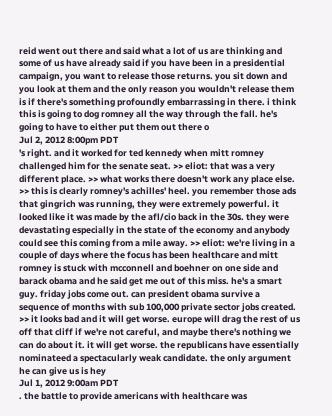reid went out there and said what a lot of us are thinking and some of us have already said if you have been in a presidential campaign, you want to release those returns. you sit down and you look at them and the only reason you wouldn't release them is if there's something profoundly embarrassing in there. i think this is going to dog romney all the way through the fall. he's going to have to either put them out there o
Jul 2, 2012 8:00pm PDT
's right. and it worked for ted kennedy when mitt romney challenged him for the senate seat. >> eliot: that was a very different place. >> what works there doesn't work any place else. >> this is clearly romney's achilles' heel. you remember those ads that gingrich was running, they were extremely powerful. it looked like it was made by the afl/cio back in the 30s. they were devastating especially in the state of the economy and anybody could see this coming from a mile away. >> eliot: we're living in a couple of days where the focus has been healthcare and mitt romney is stuck with mcconnell and boehner on one side and barack obama and he said get me out of this miss. he's a smart guy. friday jobs come out. can president obama survive a sequence of months with sub 100,000 private sector jobs created. >> it looks bad and it will get worse. europe will drag the rest of us off that cliff if we're not careful, and maybe there's nothing we can do about it. it will get worse. the republicans have essentially nominateed a spectacularly weak candidate. the only argument he can give us is hey
Jul 1, 2012 9:00am PDT
. the battle to provide americans with healthcare was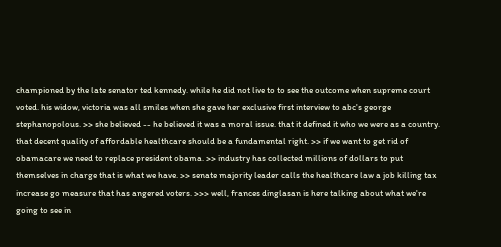championed by the late senator ted kennedy. while he did not live to to see the outcome when supreme court voted. his widow, victoria was all smiles when she gave her exclusive first interview to abc's george stephanopolous. >> she believed -- he believed it was a moral issue. that it defined it who we were as a country. that decent quality of affordable healthcare should be a fundamental right. >> if we want to get rid of obamacare we need to replace president obama. >> industry has collected millions of dollars to put themselves in charge that is what we have. >> senate majority leader calls the healthcare law a job killing tax increase go measure that has angered voters. >>> well, frances dinglasan is here talking about what we're going to see in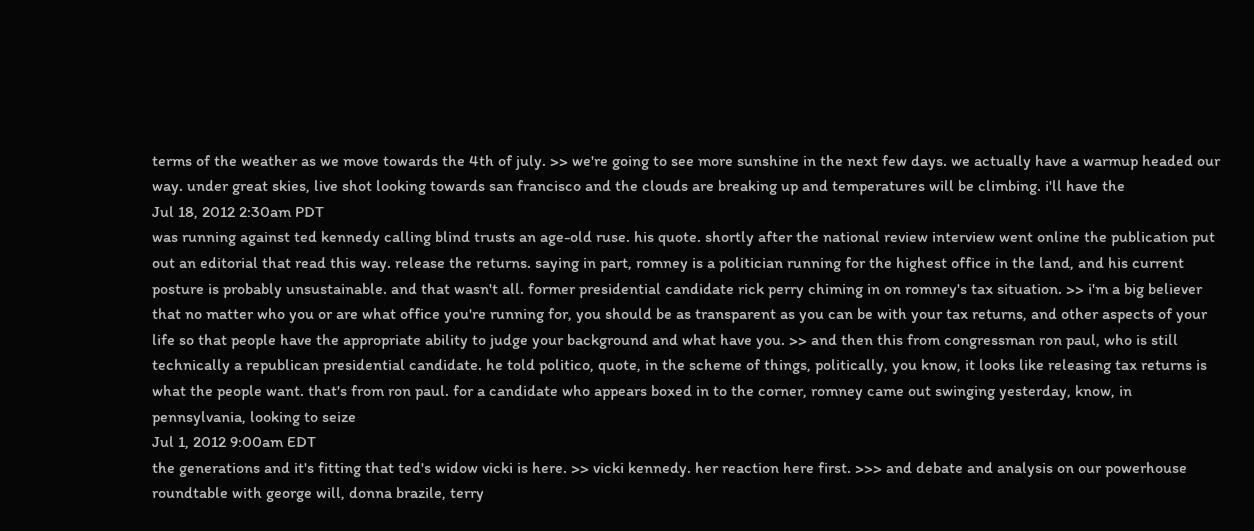terms of the weather as we move towards the 4th of july. >> we're going to see more sunshine in the next few days. we actually have a warmup headed our way. under great skies, live shot looking towards san francisco and the clouds are breaking up and temperatures will be climbing. i'll have the
Jul 18, 2012 2:30am PDT
was running against ted kennedy calling blind trusts an age-old ruse. his quote. shortly after the national review interview went online the publication put out an editorial that read this way. release the returns. saying in part, romney is a politician running for the highest office in the land, and his current posture is probably unsustainable. and that wasn't all. former presidential candidate rick perry chiming in on romney's tax situation. >> i'm a big believer that no matter who you or are what office you're running for, you should be as transparent as you can be with your tax returns, and other aspects of your life so that people have the appropriate ability to judge your background and what have you. >> and then this from congressman ron paul, who is still technically a republican presidential candidate. he told politico, quote, in the scheme of things, politically, you know, it looks like releasing tax returns is what the people want. that's from ron paul. for a candidate who appears boxed in to the corner, romney came out swinging yesterday, know, in pennsylvania, looking to seize
Jul 1, 2012 9:00am EDT
the generations and it's fitting that ted's widow vicki is here. >> vicki kennedy. her reaction here first. >>> and debate and analysis on our powerhouse roundtable with george will, donna brazile, terry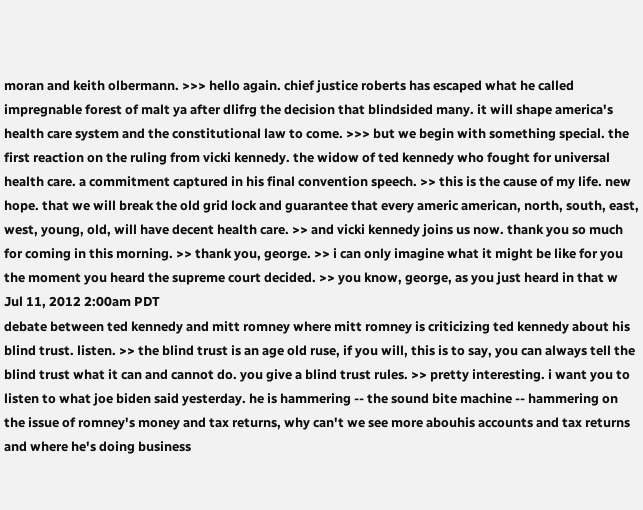moran and keith olbermann. >>> hello again. chief justice roberts has escaped what he called impregnable forest of malt ya after dlifrg the decision that blindsided many. it will shape america's health care system and the constitutional law to come. >>> but we begin with something special. the first reaction on the ruling from vicki kennedy. the widow of ted kennedy who fought for universal health care. a commitment captured in his final convention speech. >> this is the cause of my life. new hope. that we will break the old grid lock and guarantee that every americ american, north, south, east, west, young, old, will have decent health care. >> and vicki kennedy joins us now. thank you so much for coming in this morning. >> thank you, george. >> i can only imagine what it might be like for you the moment you heard the supreme court decided. >> you know, george, as you just heard in that w
Jul 11, 2012 2:00am PDT
debate between ted kennedy and mitt romney where mitt romney is criticizing ted kennedy about his blind trust. listen. >> the blind trust is an age old ruse, if you will, this is to say, you can always tell the blind trust what it can and cannot do. you give a blind trust rules. >> pretty interesting. i want you to listen to what joe biden said yesterday. he is hammering -- the sound bite machine -- hammering on the issue of romney's money and tax returns, why can't we see more abouhis accounts and tax returns and where he's doing business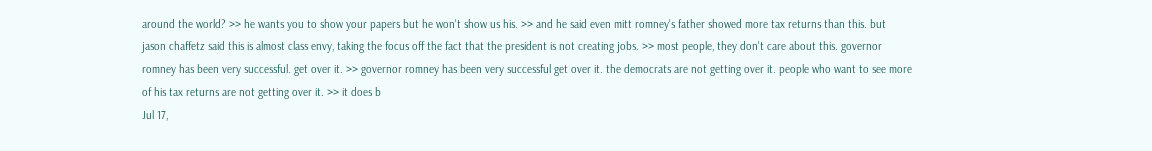around the world? >> he wants you to show your papers but he won't show us his. >> and he said even mitt romney's father showed more tax returns than this. but jason chaffetz said this is almost class envy, taking the focus off the fact that the president is not creating jobs. >> most people, they don't care about this. governor romney has been very successful. get over it. >> governor romney has been very successful get over it. the democrats are not getting over it. people who want to see more of his tax returns are not getting over it. >> it does b
Jul 17,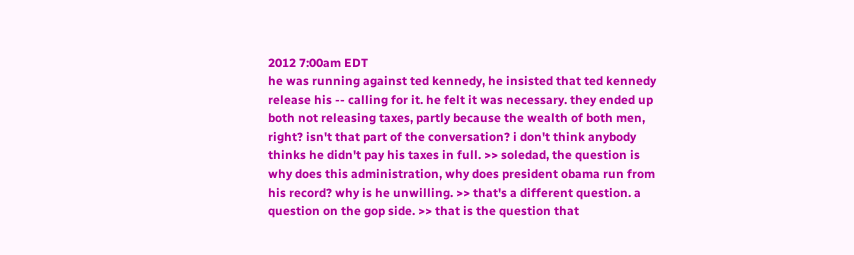2012 7:00am EDT
he was running against ted kennedy, he insisted that ted kennedy release his -- calling for it. he felt it was necessary. they ended up both not releasing taxes, partly because the wealth of both men, right? isn't that part of the conversation? i don't think anybody thinks he didn't pay his taxes in full. >> soledad, the question is why does this administration, why does president obama run from his record? why is he unwilling. >> that's a different question. a question on the gop side. >> that is the question that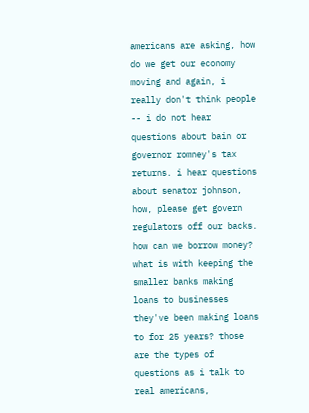americans are asking, how do we get our economy moving and again, i really don't think people -- i do not hear questions about bain or governor romney's tax returns. i hear questions about senator johnson, how, please get govern regulators off our backs. how can we borrow money? what is with keeping the smaller banks making loans to businesses they've been making loans to for 25 years? those are the types of questions as i talk to real americans,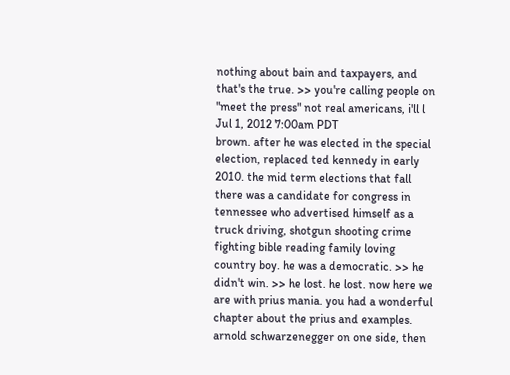nothing about bain and taxpayers, and that's the true. >> you're calling people on "meet the press" not real americans, i'll l
Jul 1, 2012 7:00am PDT
brown. after he was elected in the special election, replaced ted kennedy in early 2010. the mid term elections that fall there was a candidate for congress in tennessee who advertised himself as a truck driving, shotgun shooting crime fighting bible reading family loving country boy. he was a democratic. >> he didn't win. >> he lost. he lost. now here we are with prius mania. you had a wonderful chapter about the prius and examples. arnold schwarzenegger on one side, then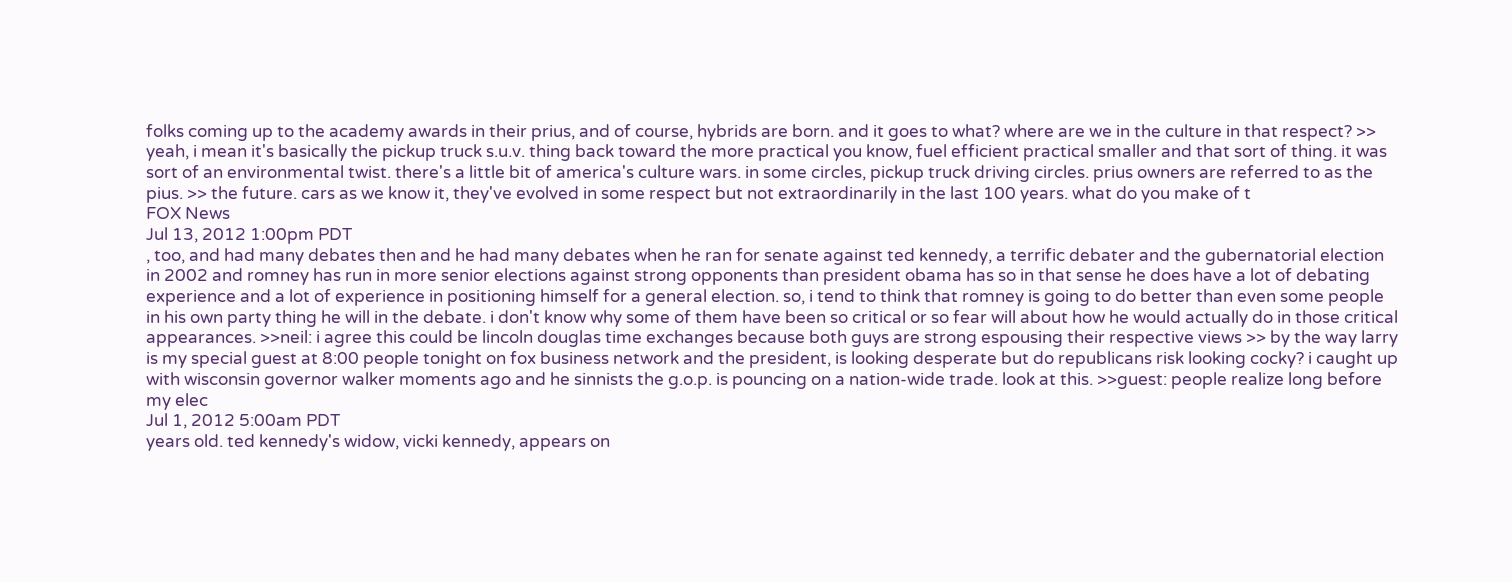folks coming up to the academy awards in their prius, and of course, hybrids are born. and it goes to what? where are we in the culture in that respect? >> yeah, i mean it's basically the pickup truck s.u.v. thing back toward the more practical you know, fuel efficient practical smaller and that sort of thing. it was sort of an environmental twist. there's a little bit of america's culture wars. in some circles, pickup truck driving circles. prius owners are referred to as the pius. >> the future. cars as we know it, they've evolved in some respect but not extraordinarily in the last 100 years. what do you make of t
FOX News
Jul 13, 2012 1:00pm PDT
, too, and had many debates then and he had many debates when he ran for senate against ted kennedy, a terrific debater and the gubernatorial election in 2002 and romney has run in more senior elections against strong opponents than president obama has so in that sense he does have a lot of debating experience and a lot of experience in positioning himself for a general election. so, i tend to think that romney is going to do better than even some people in his own party thing he will in the debate. i don't know why some of them have been so critical or so fear will about how he would actually do in those critical appearances. >>neil: i agree this could be lincoln douglas time exchanges because both guys are strong espousing their respective views >> by the way larry is my special guest at 8:00 people tonight on fox business network and the president, is looking desperate but do republicans risk looking cocky? i caught up with wisconsin governor walker moments ago and he sinnists the g.o.p. is pouncing on a nation-wide trade. look at this. >>guest: people realize long before my elec
Jul 1, 2012 5:00am PDT
years old. ted kennedy's widow, vicki kennedy, appears on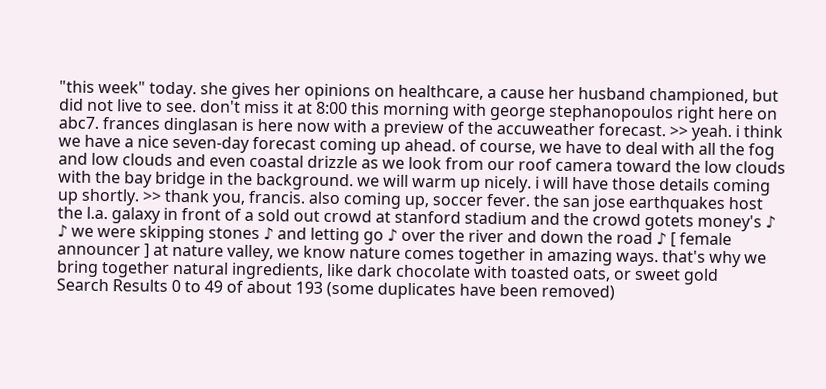"this week" today. she gives her opinions on healthcare, a cause her husband championed, but did not live to see. don't miss it at 8:00 this morning with george stephanopoulos right here on abc7. frances dinglasan is here now with a preview of the accuweather forecast. >> yeah. i think we have a nice seven-day forecast coming up ahead. of course, we have to deal with all the fog and low clouds and even coastal drizzle as we look from our roof camera toward the low clouds with the bay bridge in the background. we will warm up nicely. i will have those details coming up shortly. >> thank you, francis. also coming up, soccer fever. the san jose earthquakes host the l.a. galaxy in front of a sold out crowd at stanford stadium and the crowd gotets money's ♪ ♪ we were skipping stones ♪ and letting go ♪ over the river and down the road ♪ [ female announcer ] at nature valley, we know nature comes together in amazing ways. that's why we bring together natural ingredients, like dark chocolate with toasted oats, or sweet gold
Search Results 0 to 49 of about 193 (some duplicates have been removed)